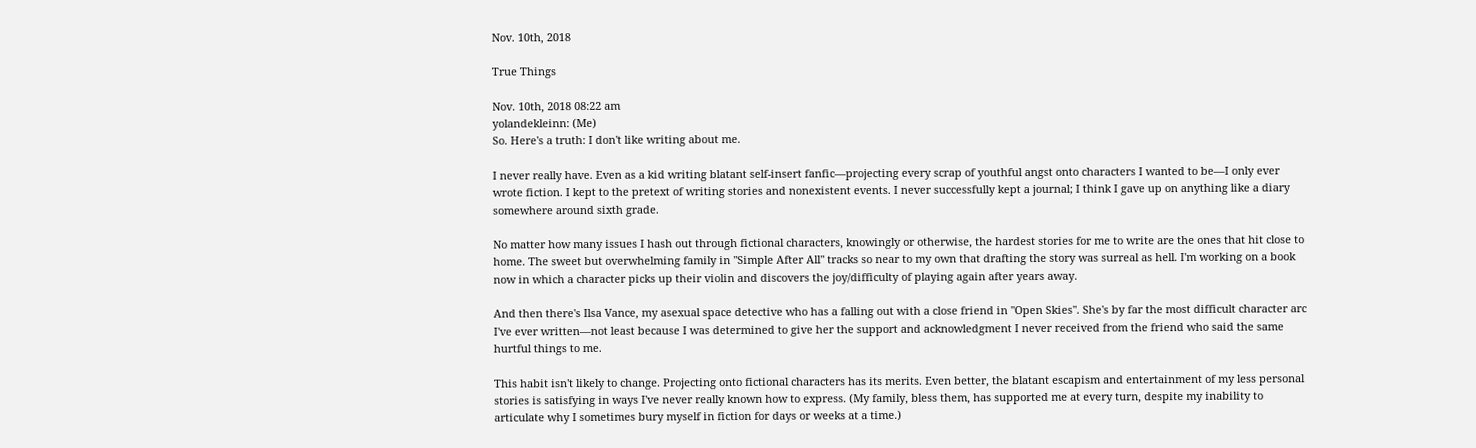Nov. 10th, 2018

True Things

Nov. 10th, 2018 08:22 am
yolandekleinn: (Me)
So. Here's a truth: I don't like writing about me.

I never really have. Even as a kid writing blatant self-insert fanfic—projecting every scrap of youthful angst onto characters I wanted to be—I only ever wrote fiction. I kept to the pretext of writing stories and nonexistent events. I never successfully kept a journal; I think I gave up on anything like a diary somewhere around sixth grade.

No matter how many issues I hash out through fictional characters, knowingly or otherwise, the hardest stories for me to write are the ones that hit close to home. The sweet but overwhelming family in "Simple After All" tracks so near to my own that drafting the story was surreal as hell. I'm working on a book now in which a character picks up their violin and discovers the joy/difficulty of playing again after years away.

And then there's Ilsa Vance, my asexual space detective who has a falling out with a close friend in "Open Skies". She's by far the most difficult character arc I've ever written—not least because I was determined to give her the support and acknowledgment I never received from the friend who said the same hurtful things to me.

This habit isn't likely to change. Projecting onto fictional characters has its merits. Even better, the blatant escapism and entertainment of my less personal stories is satisfying in ways I've never really known how to express. (My family, bless them, has supported me at every turn, despite my inability to articulate why I sometimes bury myself in fiction for days or weeks at a time.)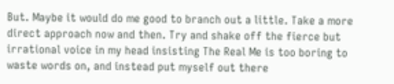But. Maybe it would do me good to branch out a little. Take a more direct approach now and then. Try and shake off the fierce but irrational voice in my head insisting The Real Me is too boring to waste words on, and instead put myself out there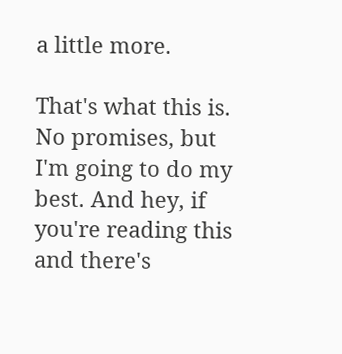a little more.

That's what this is. No promises, but I'm going to do my best. And hey, if you're reading this and there's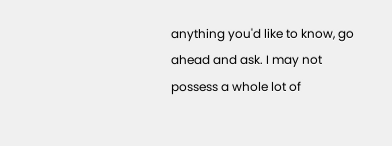anything you'd like to know, go ahead and ask. I may not possess a whole lot of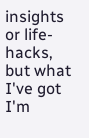insights or life-hacks, but what I've got I'm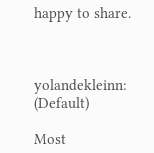happy to share.



yolandekleinn: (Default)

Most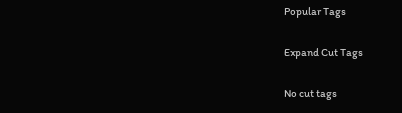Popular Tags

Expand Cut Tags

No cut tags